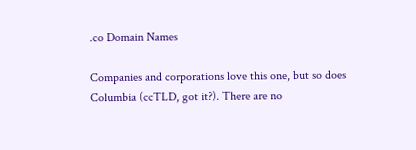.co Domain Names

Companies and corporations love this one, but so does Columbia (ccTLD, got it?). There are no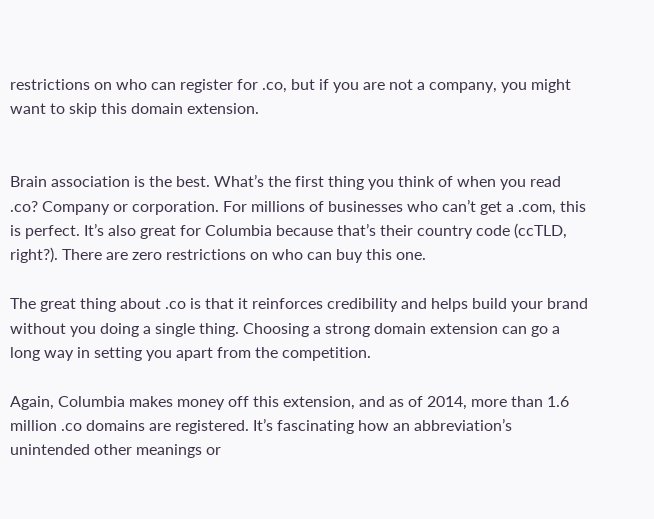restrictions on who can register for .co, but if you are not a company, you might want to skip this domain extension.


Brain association is the best. What’s the first thing you think of when you read .co? Company or corporation. For millions of businesses who can’t get a .com, this is perfect. It’s also great for Columbia because that’s their country code (ccTLD, right?). There are zero restrictions on who can buy this one.

The great thing about .co is that it reinforces credibility and helps build your brand without you doing a single thing. Choosing a strong domain extension can go a long way in setting you apart from the competition.

Again, Columbia makes money off this extension, and as of 2014, more than 1.6 million .co domains are registered. It’s fascinating how an abbreviation’s unintended other meanings or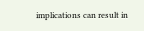implications can result in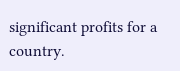significant profits for a country.